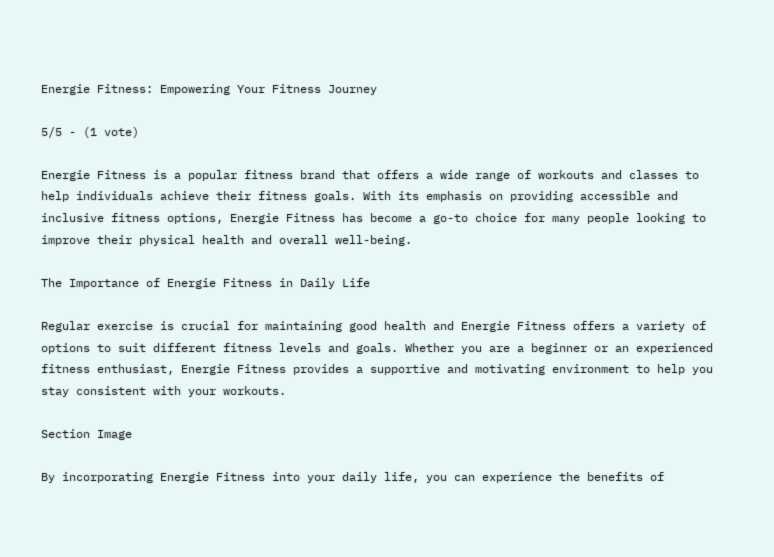Energie Fitness: Empowering Your Fitness Journey

5/5 - (1 vote)

Energie Fitness is a popular fitness brand that offers a wide range of workouts and classes to help individuals achieve their fitness goals. With its emphasis on providing accessible and inclusive fitness options, Energie Fitness has become a go-to choice for many people looking to improve their physical health and overall well-being.

The Importance of Energie Fitness in Daily Life

Regular exercise is crucial for maintaining good health and Energie Fitness offers a variety of options to suit different fitness levels and goals. Whether you are a beginner or an experienced fitness enthusiast, Energie Fitness provides a supportive and motivating environment to help you stay consistent with your workouts.

Section Image

By incorporating Energie Fitness into your daily life, you can experience the benefits of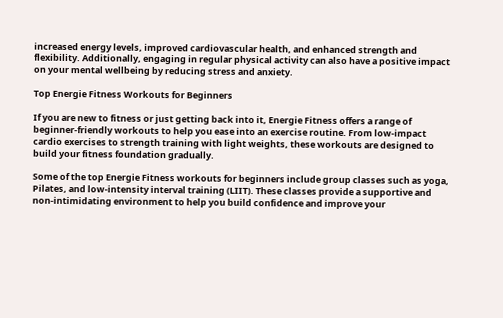increased energy levels, improved cardiovascular health, and enhanced strength and flexibility. Additionally, engaging in regular physical activity can also have a positive impact on your mental wellbeing by reducing stress and anxiety.

Top Energie Fitness Workouts for Beginners

If you are new to fitness or just getting back into it, Energie Fitness offers a range of beginner-friendly workouts to help you ease into an exercise routine. From low-impact cardio exercises to strength training with light weights, these workouts are designed to build your fitness foundation gradually.

Some of the top Energie Fitness workouts for beginners include group classes such as yoga, Pilates, and low-intensity interval training (LIIT). These classes provide a supportive and non-intimidating environment to help you build confidence and improve your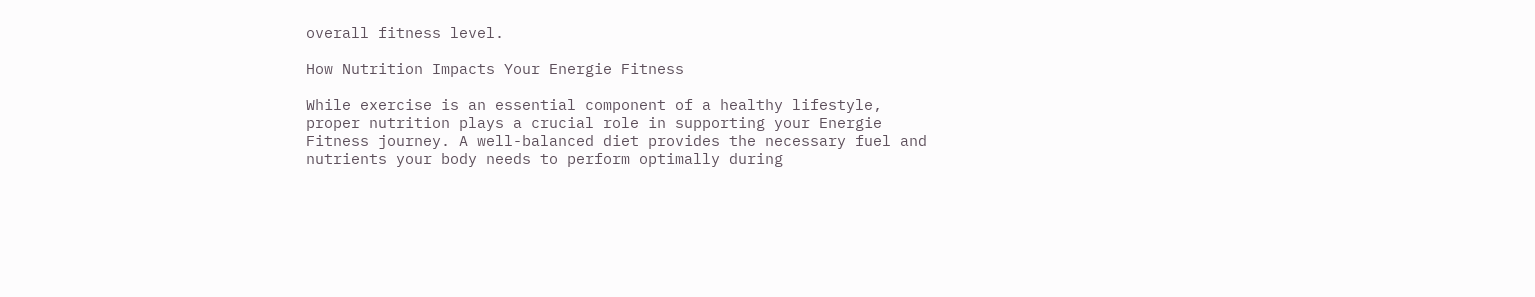overall fitness level.

How Nutrition Impacts Your Energie Fitness

While exercise is an essential component of a healthy lifestyle, proper nutrition plays a crucial role in supporting your Energie Fitness journey. A well-balanced diet provides the necessary fuel and nutrients your body needs to perform optimally during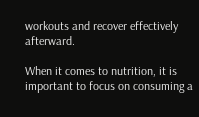workouts and recover effectively afterward.

When it comes to nutrition, it is important to focus on consuming a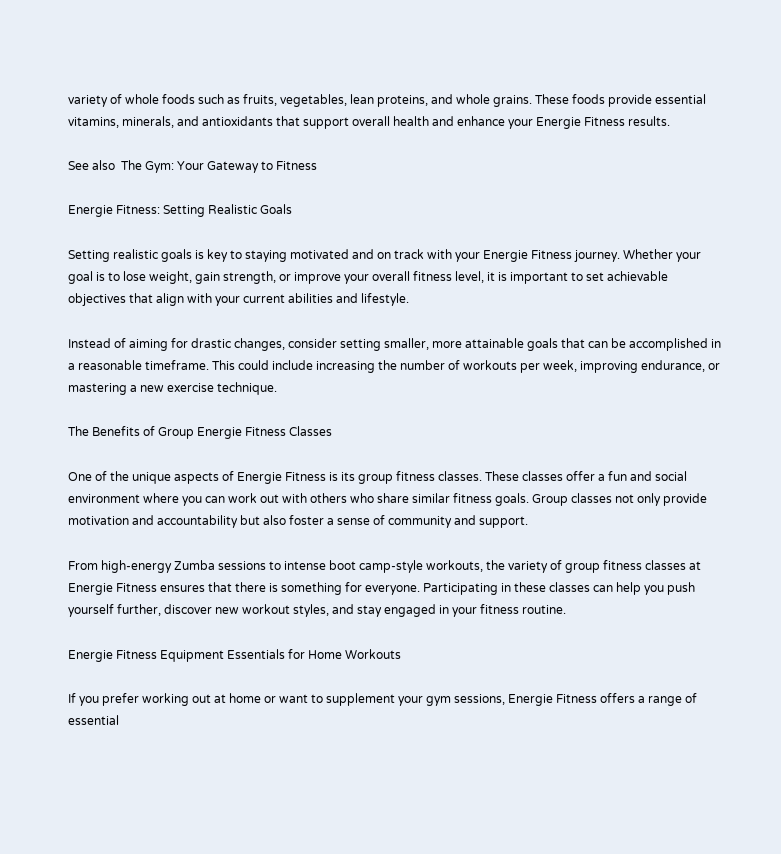variety of whole foods such as fruits, vegetables, lean proteins, and whole grains. These foods provide essential vitamins, minerals, and antioxidants that support overall health and enhance your Energie Fitness results.

See also  The Gym: Your Gateway to Fitness

Energie Fitness: Setting Realistic Goals

Setting realistic goals is key to staying motivated and on track with your Energie Fitness journey. Whether your goal is to lose weight, gain strength, or improve your overall fitness level, it is important to set achievable objectives that align with your current abilities and lifestyle.

Instead of aiming for drastic changes, consider setting smaller, more attainable goals that can be accomplished in a reasonable timeframe. This could include increasing the number of workouts per week, improving endurance, or mastering a new exercise technique.

The Benefits of Group Energie Fitness Classes

One of the unique aspects of Energie Fitness is its group fitness classes. These classes offer a fun and social environment where you can work out with others who share similar fitness goals. Group classes not only provide motivation and accountability but also foster a sense of community and support.

From high-energy Zumba sessions to intense boot camp-style workouts, the variety of group fitness classes at Energie Fitness ensures that there is something for everyone. Participating in these classes can help you push yourself further, discover new workout styles, and stay engaged in your fitness routine.

Energie Fitness Equipment Essentials for Home Workouts

If you prefer working out at home or want to supplement your gym sessions, Energie Fitness offers a range of essential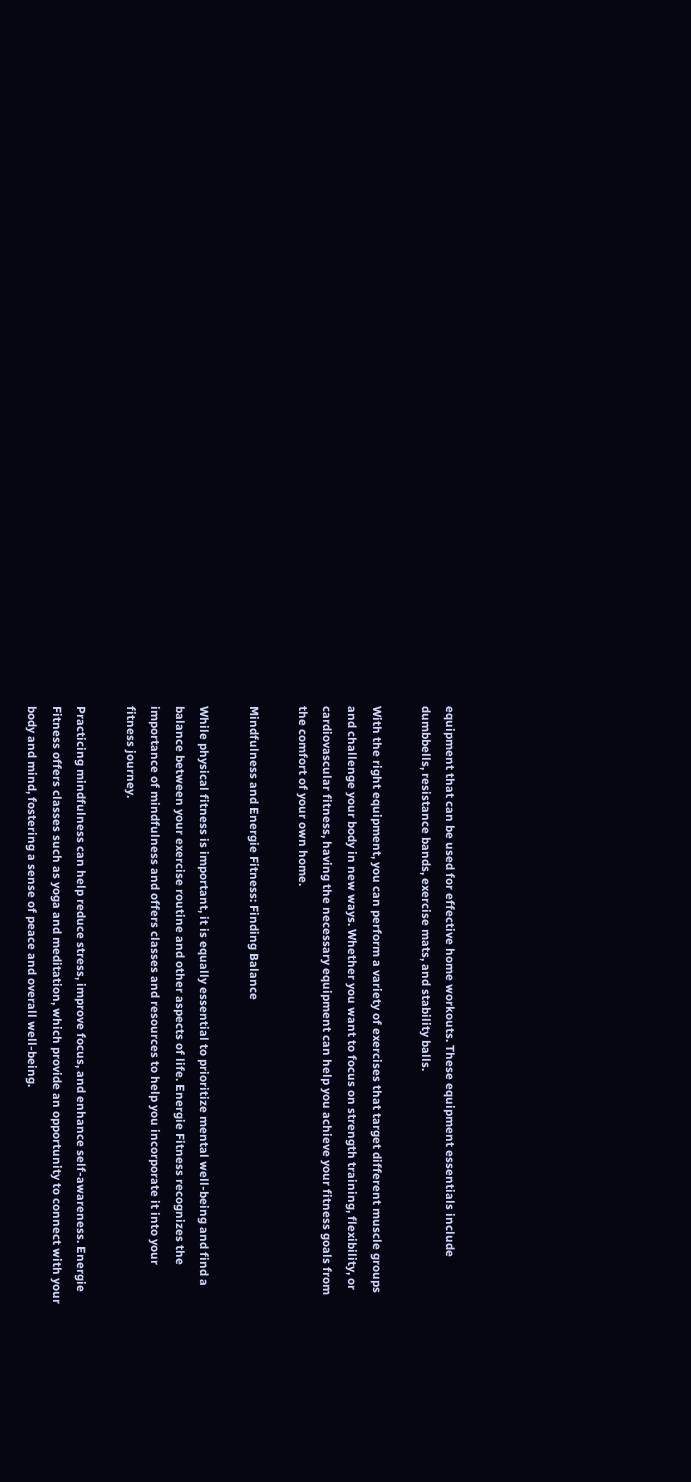equipment that can be used for effective home workouts. These equipment essentials include dumbbells, resistance bands, exercise mats, and stability balls.

With the right equipment, you can perform a variety of exercises that target different muscle groups and challenge your body in new ways. Whether you want to focus on strength training, flexibility, or cardiovascular fitness, having the necessary equipment can help you achieve your fitness goals from the comfort of your own home.

Mindfulness and Energie Fitness: Finding Balance

While physical fitness is important, it is equally essential to prioritize mental well-being and find a balance between your exercise routine and other aspects of life. Energie Fitness recognizes the importance of mindfulness and offers classes and resources to help you incorporate it into your fitness journey.

Practicing mindfulness can help reduce stress, improve focus, and enhance self-awareness. Energie Fitness offers classes such as yoga and meditation, which provide an opportunity to connect with your body and mind, fostering a sense of peace and overall well-being.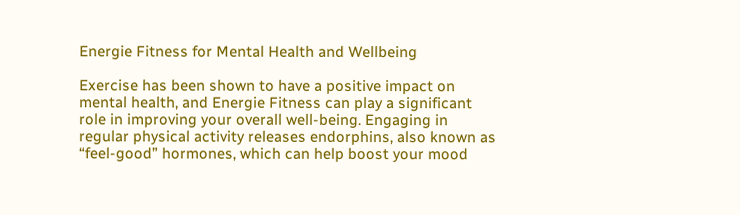Energie Fitness for Mental Health and Wellbeing

Exercise has been shown to have a positive impact on mental health, and Energie Fitness can play a significant role in improving your overall well-being. Engaging in regular physical activity releases endorphins, also known as “feel-good” hormones, which can help boost your mood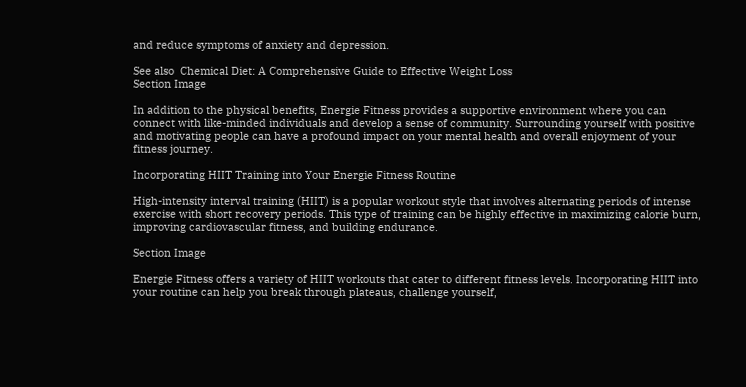and reduce symptoms of anxiety and depression.

See also  Chemical Diet: A Comprehensive Guide to Effective Weight Loss
Section Image

In addition to the physical benefits, Energie Fitness provides a supportive environment where you can connect with like-minded individuals and develop a sense of community. Surrounding yourself with positive and motivating people can have a profound impact on your mental health and overall enjoyment of your fitness journey.

Incorporating HIIT Training into Your Energie Fitness Routine

High-intensity interval training (HIIT) is a popular workout style that involves alternating periods of intense exercise with short recovery periods. This type of training can be highly effective in maximizing calorie burn, improving cardiovascular fitness, and building endurance.

Section Image

Energie Fitness offers a variety of HIIT workouts that cater to different fitness levels. Incorporating HIIT into your routine can help you break through plateaus, challenge yourself,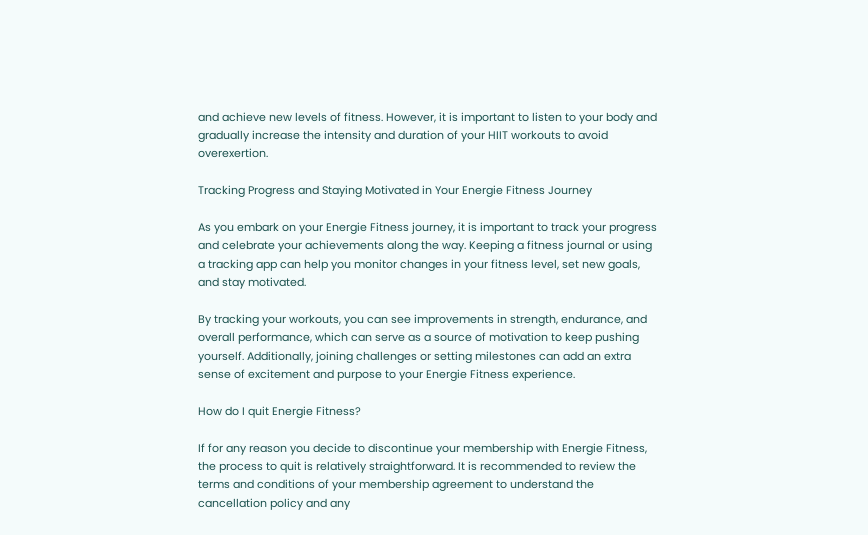and achieve new levels of fitness. However, it is important to listen to your body and gradually increase the intensity and duration of your HIIT workouts to avoid overexertion.

Tracking Progress and Staying Motivated in Your Energie Fitness Journey

As you embark on your Energie Fitness journey, it is important to track your progress and celebrate your achievements along the way. Keeping a fitness journal or using a tracking app can help you monitor changes in your fitness level, set new goals, and stay motivated.

By tracking your workouts, you can see improvements in strength, endurance, and overall performance, which can serve as a source of motivation to keep pushing yourself. Additionally, joining challenges or setting milestones can add an extra sense of excitement and purpose to your Energie Fitness experience.

How do I quit Energie Fitness?

If for any reason you decide to discontinue your membership with Energie Fitness, the process to quit is relatively straightforward. It is recommended to review the terms and conditions of your membership agreement to understand the cancellation policy and any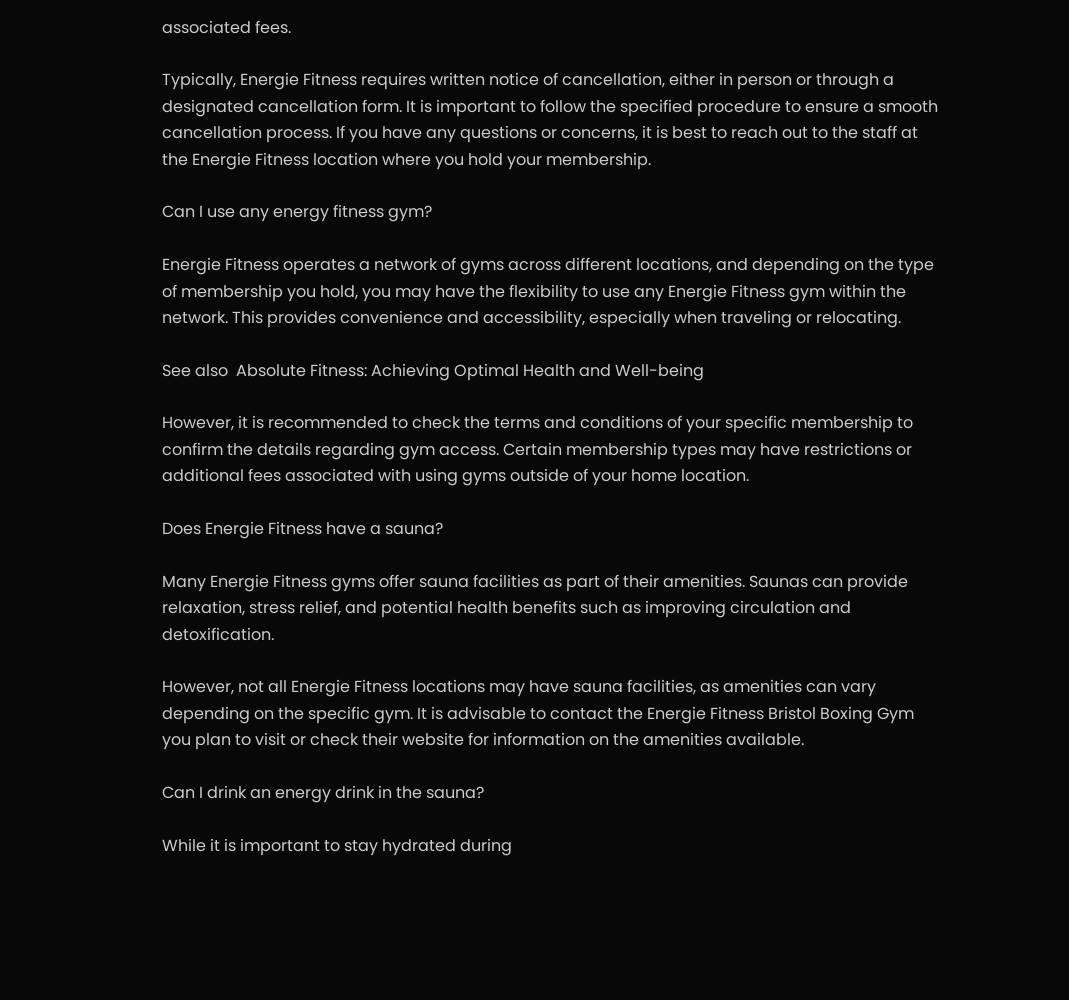associated fees.

Typically, Energie Fitness requires written notice of cancellation, either in person or through a designated cancellation form. It is important to follow the specified procedure to ensure a smooth cancellation process. If you have any questions or concerns, it is best to reach out to the staff at the Energie Fitness location where you hold your membership.

Can I use any energy fitness gym?

Energie Fitness operates a network of gyms across different locations, and depending on the type of membership you hold, you may have the flexibility to use any Energie Fitness gym within the network. This provides convenience and accessibility, especially when traveling or relocating.

See also  Absolute Fitness: Achieving Optimal Health and Well-being

However, it is recommended to check the terms and conditions of your specific membership to confirm the details regarding gym access. Certain membership types may have restrictions or additional fees associated with using gyms outside of your home location.

Does Energie Fitness have a sauna?

Many Energie Fitness gyms offer sauna facilities as part of their amenities. Saunas can provide relaxation, stress relief, and potential health benefits such as improving circulation and detoxification.

However, not all Energie Fitness locations may have sauna facilities, as amenities can vary depending on the specific gym. It is advisable to contact the Energie Fitness Bristol Boxing Gym you plan to visit or check their website for information on the amenities available.

Can I drink an energy drink in the sauna?

While it is important to stay hydrated during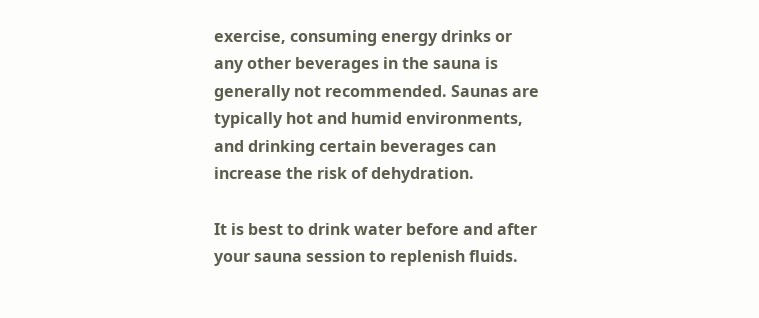exercise, consuming energy drinks or any other beverages in the sauna is generally not recommended. Saunas are typically hot and humid environments, and drinking certain beverages can increase the risk of dehydration.

It is best to drink water before and after your sauna session to replenish fluids.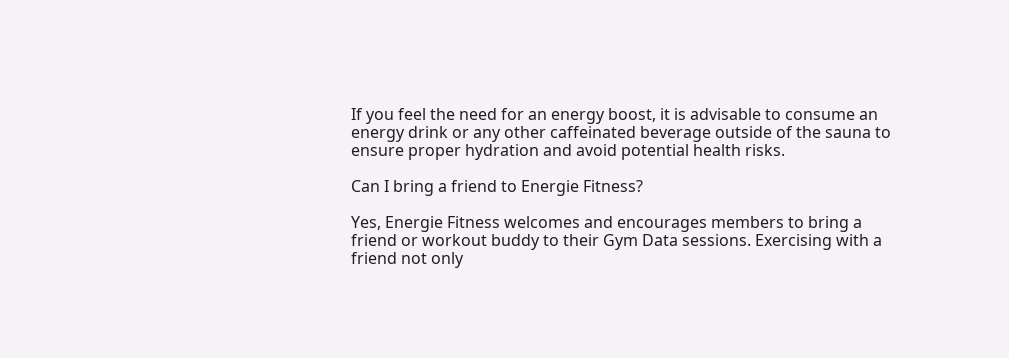If you feel the need for an energy boost, it is advisable to consume an energy drink or any other caffeinated beverage outside of the sauna to ensure proper hydration and avoid potential health risks.

Can I bring a friend to Energie Fitness?

Yes, Energie Fitness welcomes and encourages members to bring a friend or workout buddy to their Gym Data sessions. Exercising with a friend not only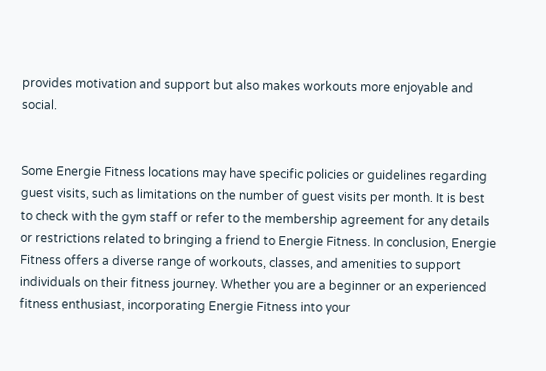provides motivation and support but also makes workouts more enjoyable and social.


Some Energie Fitness locations may have specific policies or guidelines regarding guest visits, such as limitations on the number of guest visits per month. It is best to check with the gym staff or refer to the membership agreement for any details or restrictions related to bringing a friend to Energie Fitness. In conclusion, Energie Fitness offers a diverse range of workouts, classes, and amenities to support individuals on their fitness journey. Whether you are a beginner or an experienced fitness enthusiast, incorporating Energie Fitness into your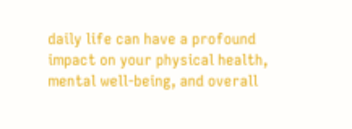daily life can have a profound impact on your physical health, mental well-being, and overall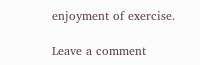enjoyment of exercise.

Leave a comment